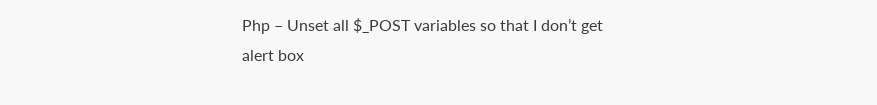Php – Unset all $_POST variables so that I don’t get alert box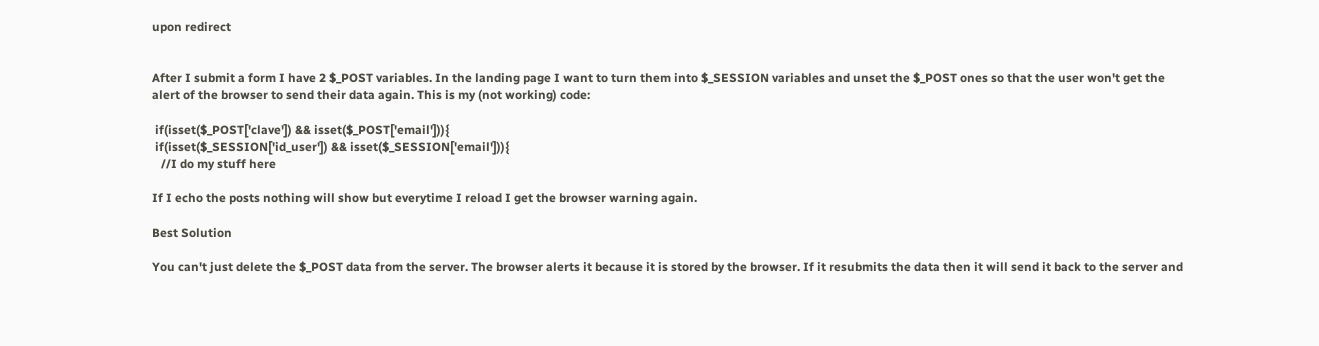upon redirect


After I submit a form I have 2 $_POST variables. In the landing page I want to turn them into $_SESSION variables and unset the $_POST ones so that the user won't get the alert of the browser to send their data again. This is my (not working) code:

 if(isset($_POST['clave']) && isset($_POST['email'])){
 if(isset($_SESSION['id_user']) && isset($_SESSION['email'])){
   //I do my stuff here

If I echo the posts nothing will show but everytime I reload I get the browser warning again.

Best Solution

You can't just delete the $_POST data from the server. The browser alerts it because it is stored by the browser. If it resubmits the data then it will send it back to the server and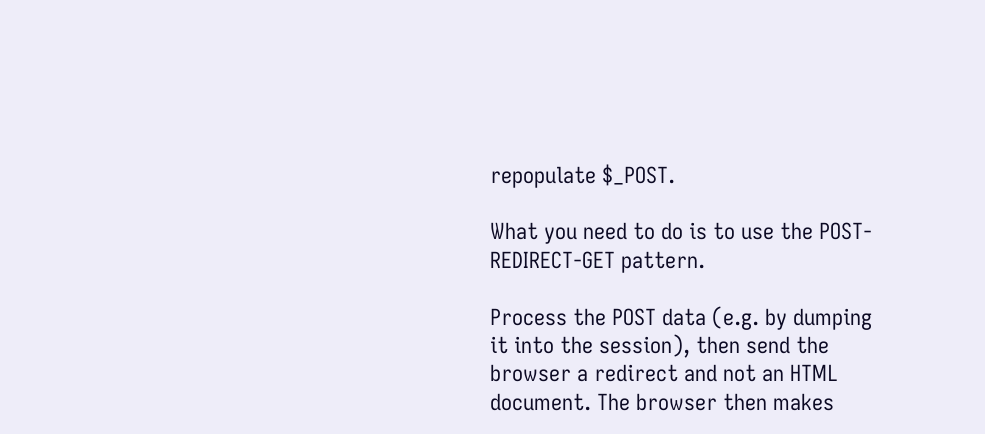repopulate $_POST.

What you need to do is to use the POST-REDIRECT-GET pattern.

Process the POST data (e.g. by dumping it into the session), then send the browser a redirect and not an HTML document. The browser then makes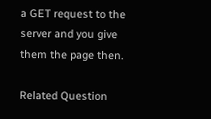a GET request to the server and you give them the page then.

Related Question